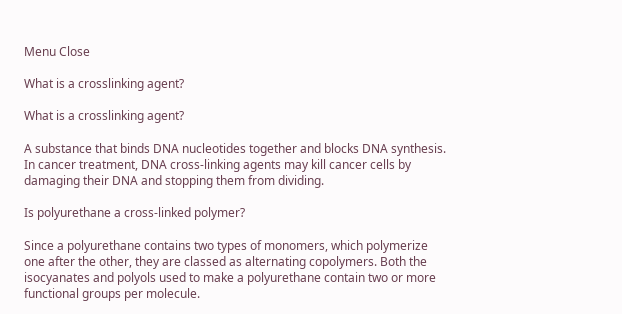Menu Close

What is a crosslinking agent?

What is a crosslinking agent?

A substance that binds DNA nucleotides together and blocks DNA synthesis. In cancer treatment, DNA cross-linking agents may kill cancer cells by damaging their DNA and stopping them from dividing.

Is polyurethane a cross-linked polymer?

Since a polyurethane contains two types of monomers, which polymerize one after the other, they are classed as alternating copolymers. Both the isocyanates and polyols used to make a polyurethane contain two or more functional groups per molecule.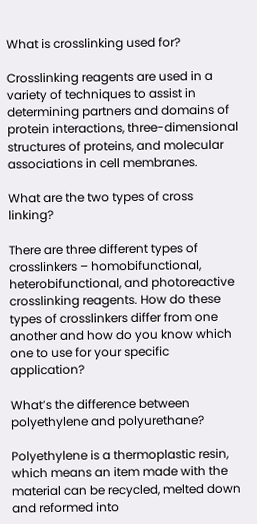What is crosslinking used for?

Crosslinking reagents are used in a variety of techniques to assist in determining partners and domains of protein interactions, three-dimensional structures of proteins, and molecular associations in cell membranes.

What are the two types of cross linking?

There are three different types of crosslinkers – homobifunctional, heterobifunctional, and photoreactive crosslinking reagents. How do these types of crosslinkers differ from one another and how do you know which one to use for your specific application?

What’s the difference between polyethylene and polyurethane?

Polyethylene is a thermoplastic resin, which means an item made with the material can be recycled, melted down and reformed into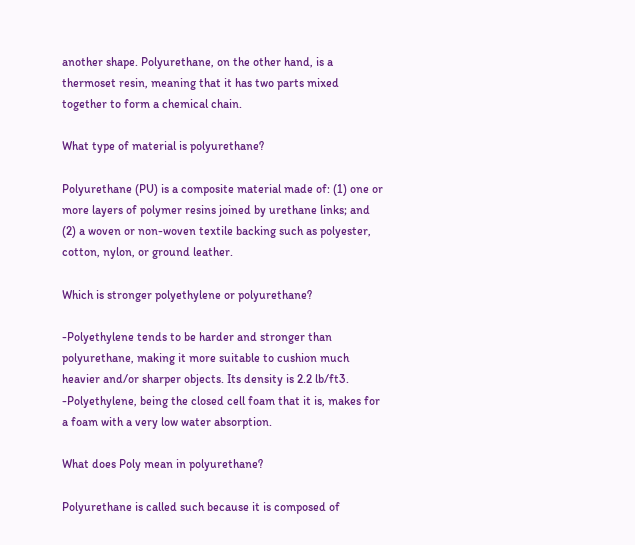another shape. Polyurethane, on the other hand, is a thermoset resin, meaning that it has two parts mixed together to form a chemical chain.

What type of material is polyurethane?

Polyurethane (PU) is a composite material made of: (1) one or more layers of polymer resins joined by urethane links; and (2) a woven or non-woven textile backing such as polyester, cotton, nylon, or ground leather.

Which is stronger polyethylene or polyurethane?

-Polyethylene tends to be harder and stronger than polyurethane, making it more suitable to cushion much heavier and/or sharper objects. Its density is 2.2 lb/ft3. -Polyethylene, being the closed cell foam that it is, makes for a foam with a very low water absorption.

What does Poly mean in polyurethane?

Polyurethane is called such because it is composed of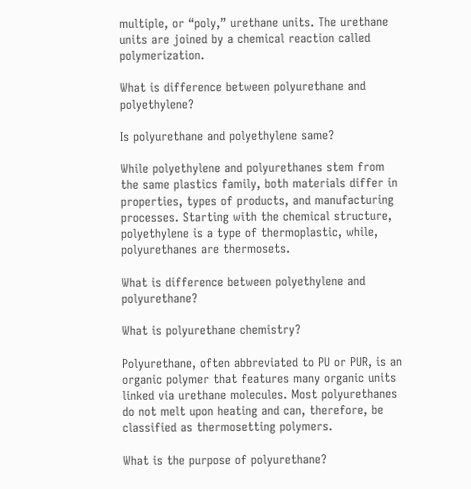multiple, or “poly,” urethane units. The urethane units are joined by a chemical reaction called polymerization.

What is difference between polyurethane and polyethylene?

Is polyurethane and polyethylene same?

While polyethylene and polyurethanes stem from the same plastics family, both materials differ in properties, types of products, and manufacturing processes. Starting with the chemical structure, polyethylene is a type of thermoplastic, while, polyurethanes are thermosets.

What is difference between polyethylene and polyurethane?

What is polyurethane chemistry?

Polyurethane, often abbreviated to PU or PUR, is an organic polymer that features many organic units linked via urethane molecules. Most polyurethanes do not melt upon heating and can, therefore, be classified as thermosetting polymers.

What is the purpose of polyurethane?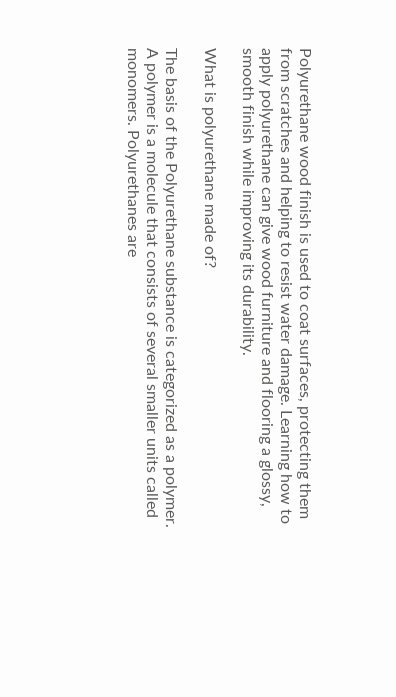Polyurethane wood finish is used to coat surfaces, protecting them from scratches and helping to resist water damage. Learning how to apply polyurethane can give wood furniture and flooring a glossy, smooth finish while improving its durability.

What is polyurethane made of?

The basis of the Polyurethane substance is categorized as a polymer. A polymer is a molecule that consists of several smaller units called monomers. Polyurethanes are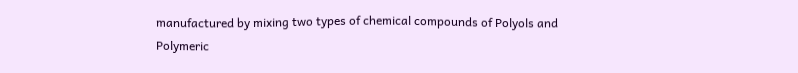manufactured by mixing two types of chemical compounds of Polyols and Polymeric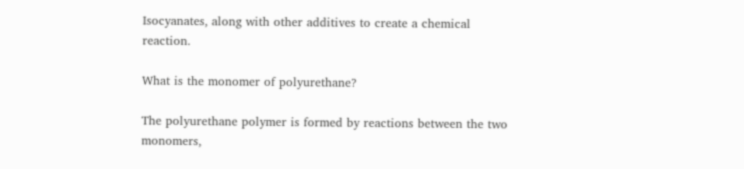Isocyanates, along with other additives to create a chemical reaction.

What is the monomer of polyurethane?

The polyurethane polymer is formed by reactions between the two monomers,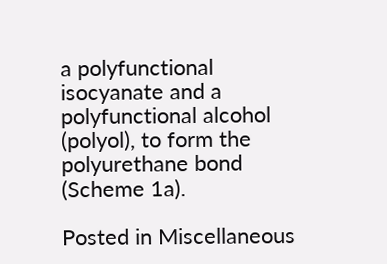a polyfunctional isocyanate and a polyfunctional alcohol (polyol), to form the polyurethane bond (Scheme 1a).

Posted in Miscellaneous